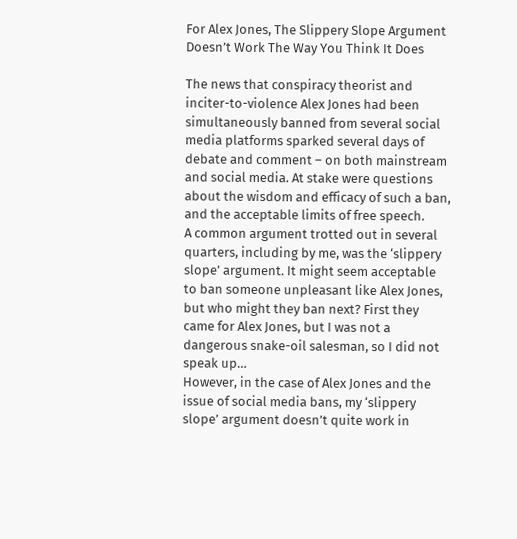For Alex Jones, The Slippery Slope Argument Doesn’t Work The Way You Think It Does

The news that conspiracy theorist and inciter-to-violence Alex Jones had been simultaneously banned from several social media platforms sparked several days of debate and comment – on both mainstream and social media. At stake were questions about the wisdom and efficacy of such a ban, and the acceptable limits of free speech.
A common argument trotted out in several quarters, including by me, was the ‘slippery slope’ argument. It might seem acceptable to ban someone unpleasant like Alex Jones, but who might they ban next? First they came for Alex Jones, but I was not a dangerous snake-oil salesman, so I did not speak up…
However, in the case of Alex Jones and the issue of social media bans, my ‘slippery slope’ argument doesn’t quite work in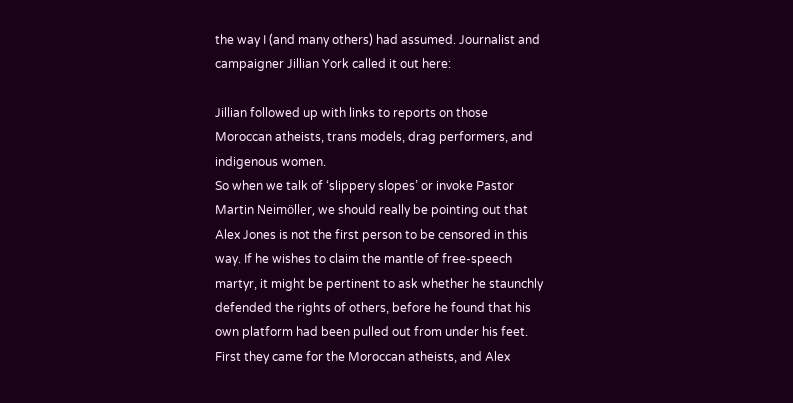the way I (and many others) had assumed. Journalist and campaigner Jillian York called it out here:

Jillian followed up with links to reports on those Moroccan atheists, trans models, drag performers, and indigenous women.
So when we talk of ‘slippery slopes’ or invoke Pastor Martin Neimöller, we should really be pointing out that Alex Jones is not the first person to be censored in this way. If he wishes to claim the mantle of free-speech martyr, it might be pertinent to ask whether he staunchly defended the rights of others, before he found that his own platform had been pulled out from under his feet.
First they came for the Moroccan atheists, and Alex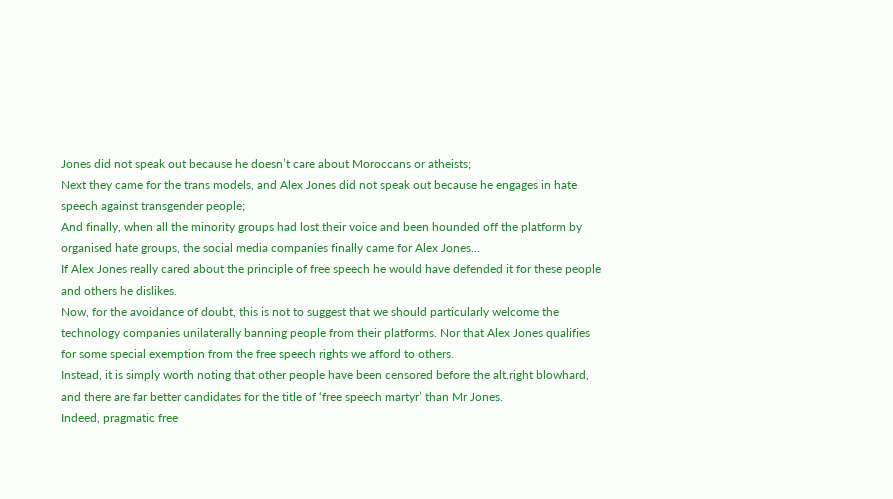Jones did not speak out because he doesn’t care about Moroccans or atheists;
Next they came for the trans models, and Alex Jones did not speak out because he engages in hate speech against transgender people;
And finally, when all the minority groups had lost their voice and been hounded off the platform by organised hate groups, the social media companies finally came for Alex Jones…
If Alex Jones really cared about the principle of free speech he would have defended it for these people and others he dislikes.
Now, for the avoidance of doubt, this is not to suggest that we should particularly welcome the technology companies unilaterally banning people from their platforms. Nor that Alex Jones qualifies for some special exemption from the free speech rights we afford to others.
Instead, it is simply worth noting that other people have been censored before the alt.right blowhard, and there are far better candidates for the title of ‘free speech martyr’ than Mr Jones.
Indeed, pragmatic free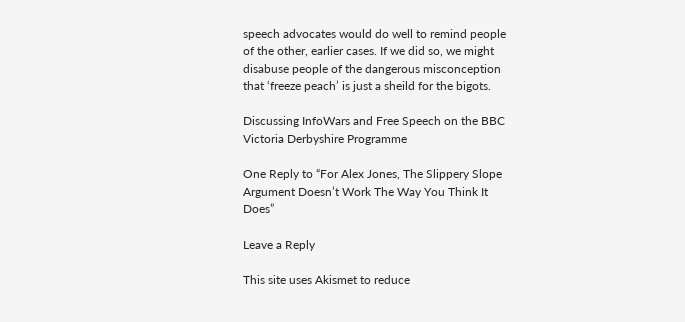speech advocates would do well to remind people of the other, earlier cases. If we did so, we might disabuse people of the dangerous misconception that ‘freeze peach’ is just a sheild for the bigots.

Discussing InfoWars and Free Speech on the BBC Victoria Derbyshire Programme

One Reply to “For Alex Jones, The Slippery Slope Argument Doesn’t Work The Way You Think It Does”

Leave a Reply

This site uses Akismet to reduce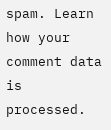spam. Learn how your comment data is processed.